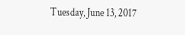Tuesday, June 13, 2017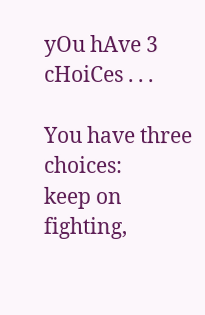yOu hAve 3 cHoiCes . . .

You have three choices:
keep on fighting,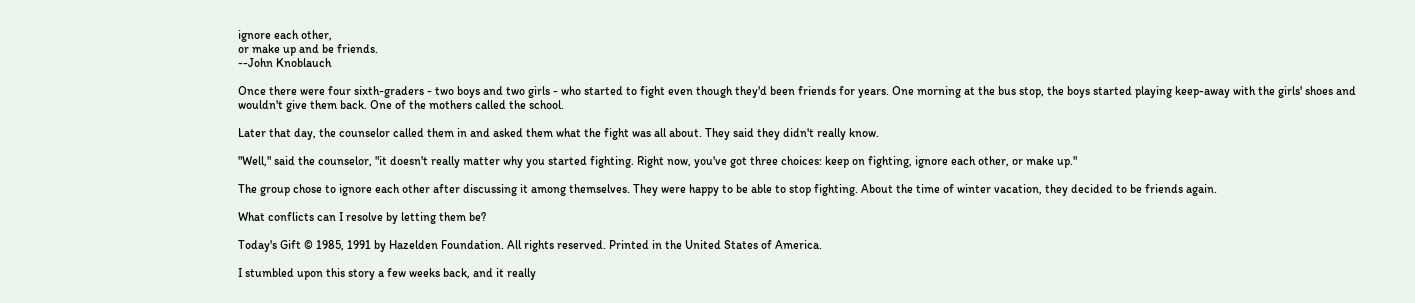ignore each other,
or make up and be friends.
--John Knoblauch

Once there were four sixth-graders - two boys and two girls - who started to fight even though they'd been friends for years. One morning at the bus stop, the boys started playing keep-away with the girls' shoes and wouldn't give them back. One of the mothers called the school.

Later that day, the counselor called them in and asked them what the fight was all about. They said they didn't really know.

"Well," said the counselor, "it doesn't really matter why you started fighting. Right now, you've got three choices: keep on fighting, ignore each other, or make up."

The group chose to ignore each other after discussing it among themselves. They were happy to be able to stop fighting. About the time of winter vacation, they decided to be friends again.

What conflicts can I resolve by letting them be?

Today's Gift © 1985, 1991 by Hazelden Foundation. All rights reserved. Printed in the United States of America.

I stumbled upon this story a few weeks back, and it really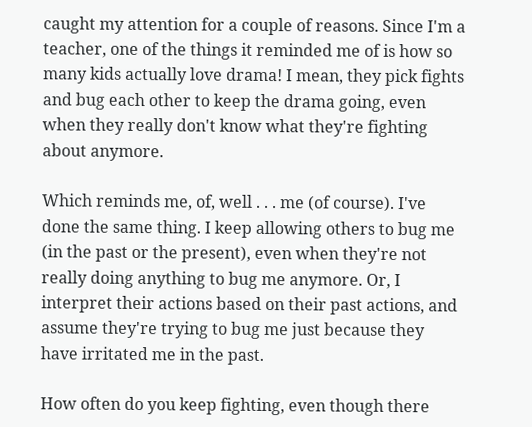caught my attention for a couple of reasons. Since I'm a teacher, one of the things it reminded me of is how so many kids actually love drama! I mean, they pick fights and bug each other to keep the drama going, even when they really don't know what they're fighting about anymore.

Which reminds me, of, well . . . me (of course). I've done the same thing. I keep allowing others to bug me (in the past or the present), even when they're not really doing anything to bug me anymore. Or, I interpret their actions based on their past actions, and assume they're trying to bug me just because they have irritated me in the past.

How often do you keep fighting, even though there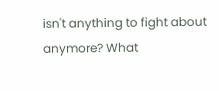isn't anything to fight about anymore? What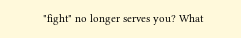"fight" no longer serves you? What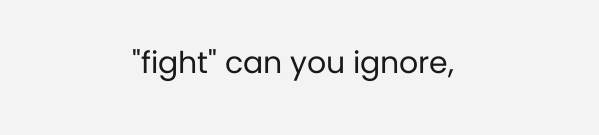"fight" can you ignore,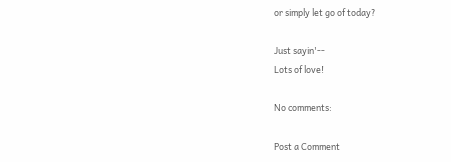or simply let go of today?

Just sayin'--
Lots of love!

No comments:

Post a Comment